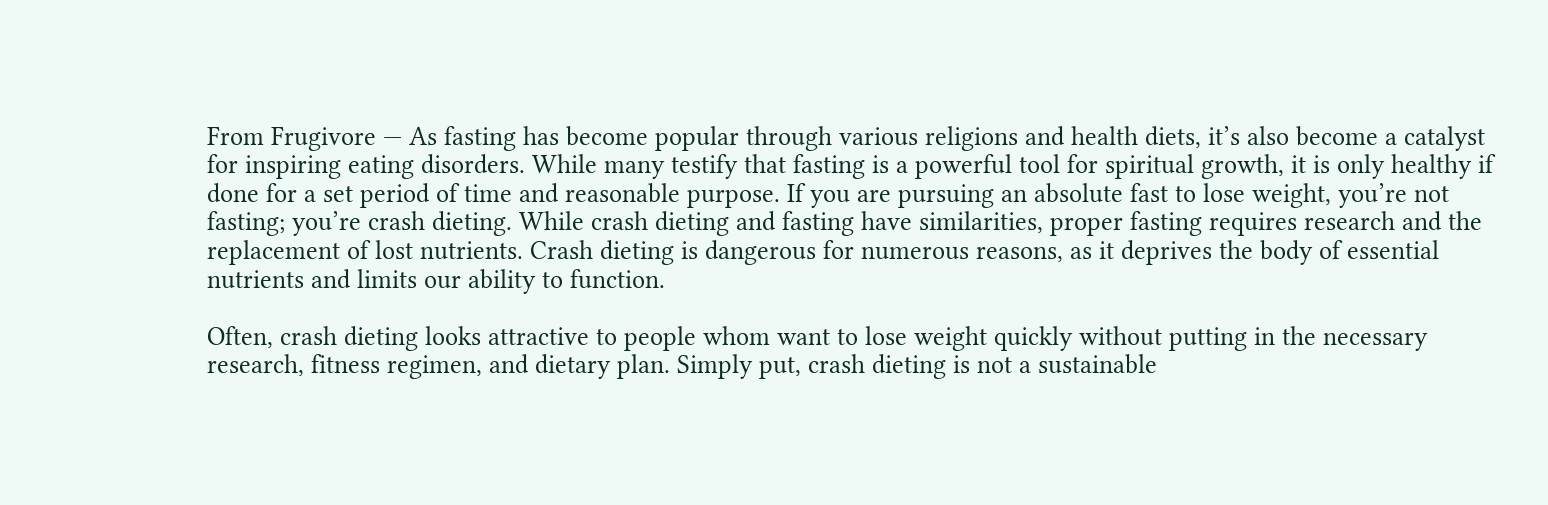From Frugivore — As fasting has become popular through various religions and health diets, it’s also become a catalyst for inspiring eating disorders. While many testify that fasting is a powerful tool for spiritual growth, it is only healthy if done for a set period of time and reasonable purpose. If you are pursuing an absolute fast to lose weight, you’re not fasting; you’re crash dieting. While crash dieting and fasting have similarities, proper fasting requires research and the replacement of lost nutrients. Crash dieting is dangerous for numerous reasons, as it deprives the body of essential nutrients and limits our ability to function.

Often, crash dieting looks attractive to people whom want to lose weight quickly without putting in the necessary research, fitness regimen, and dietary plan. Simply put, crash dieting is not a sustainable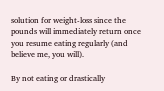solution for weight-loss since the pounds will immediately return once you resume eating regularly (and believe me, you will).

By not eating or drastically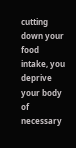cutting down your food intake, you deprive your body of necessary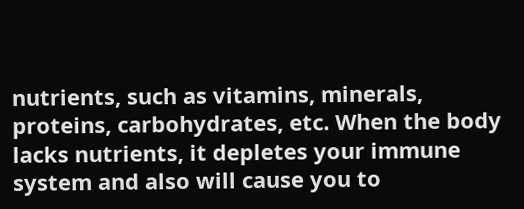nutrients, such as vitamins, minerals, proteins, carbohydrates, etc. When the body lacks nutrients, it depletes your immune system and also will cause you to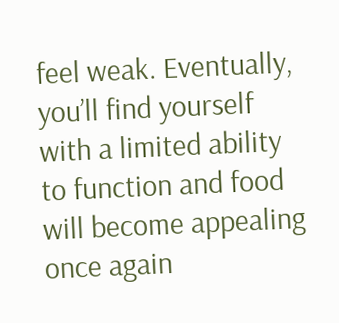feel weak. Eventually, you’ll find yourself with a limited ability to function and food will become appealing once again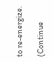to re-energize.

(Continue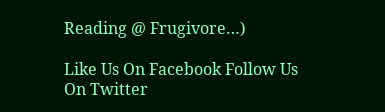Reading @ Frugivore…)

Like Us On Facebook Follow Us On Twitter